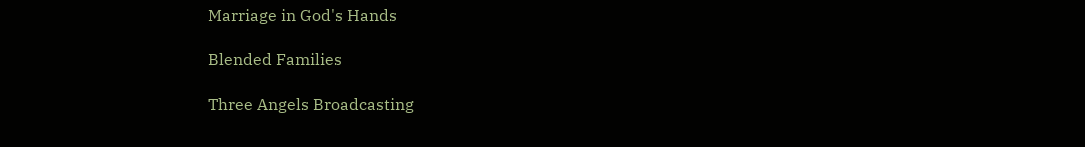Marriage in God's Hands

Blended Families

Three Angels Broadcasting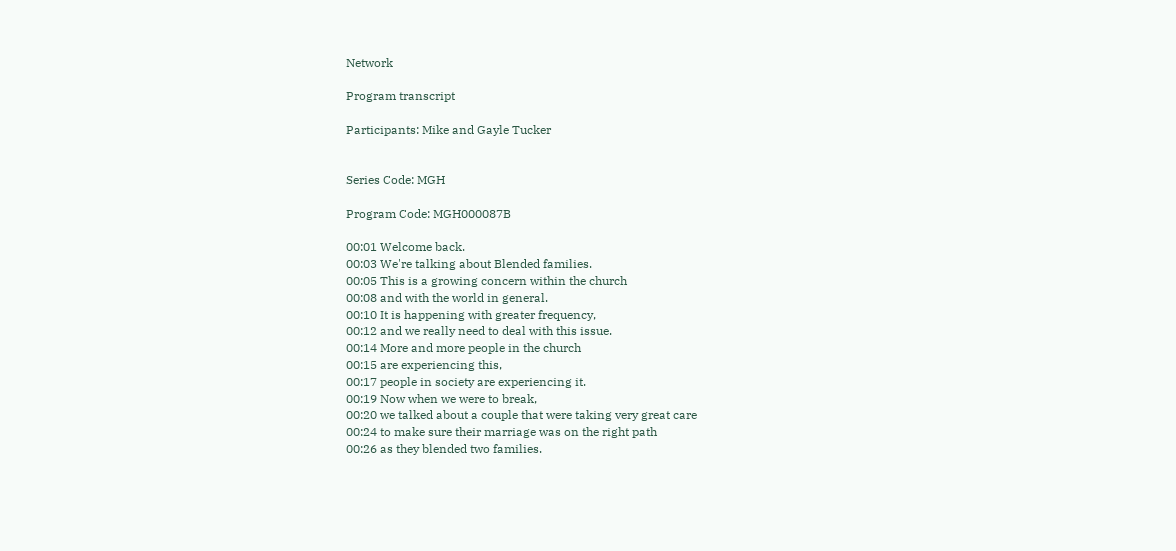Network

Program transcript

Participants: Mike and Gayle Tucker


Series Code: MGH

Program Code: MGH000087B

00:01 Welcome back.
00:03 We're talking about Blended families.
00:05 This is a growing concern within the church
00:08 and with the world in general.
00:10 It is happening with greater frequency,
00:12 and we really need to deal with this issue.
00:14 More and more people in the church
00:15 are experiencing this,
00:17 people in society are experiencing it.
00:19 Now when we were to break,
00:20 we talked about a couple that were taking very great care
00:24 to make sure their marriage was on the right path
00:26 as they blended two families.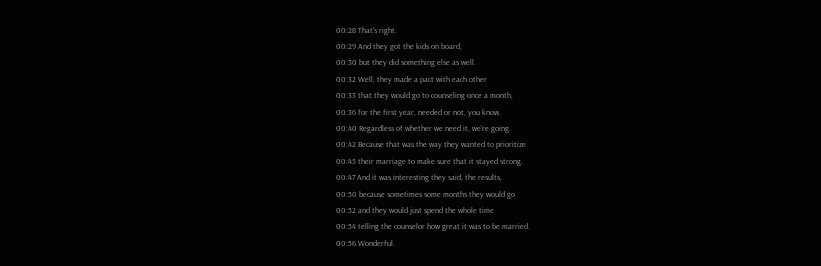00:28 That's right.
00:29 And they got the kids on board,
00:30 but they did something else as well.
00:32 Well, they made a pact with each other
00:33 that they would go to counseling once a month,
00:36 for the first year, needed or not, you know.
00:40 Regardless of whether we need it, we're going.
00:42 Because that was the way they wanted to prioritize
00:45 their marriage to make sure that it stayed strong.
00:47 And it was interesting they said, the results,
00:50 because sometimes some months they would go
00:52 and they would just spend the whole time
00:54 telling the counselor how great it was to be married.
00:56 Wonderful.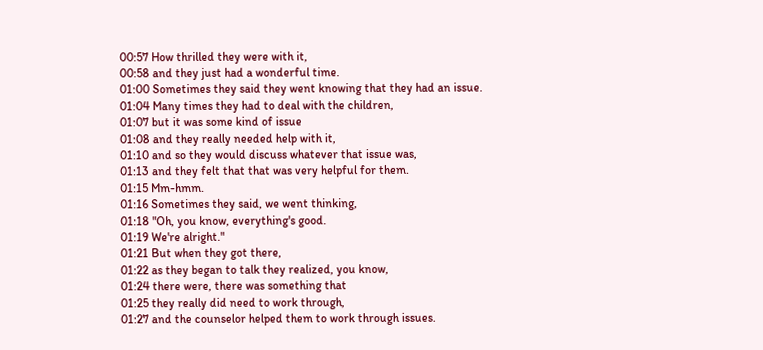00:57 How thrilled they were with it,
00:58 and they just had a wonderful time.
01:00 Sometimes they said they went knowing that they had an issue.
01:04 Many times they had to deal with the children,
01:07 but it was some kind of issue
01:08 and they really needed help with it,
01:10 and so they would discuss whatever that issue was,
01:13 and they felt that that was very helpful for them.
01:15 Mm-hmm.
01:16 Sometimes they said, we went thinking,
01:18 "Oh, you know, everything's good.
01:19 We're alright."
01:21 But when they got there,
01:22 as they began to talk they realized, you know,
01:24 there were, there was something that
01:25 they really did need to work through,
01:27 and the counselor helped them to work through issues.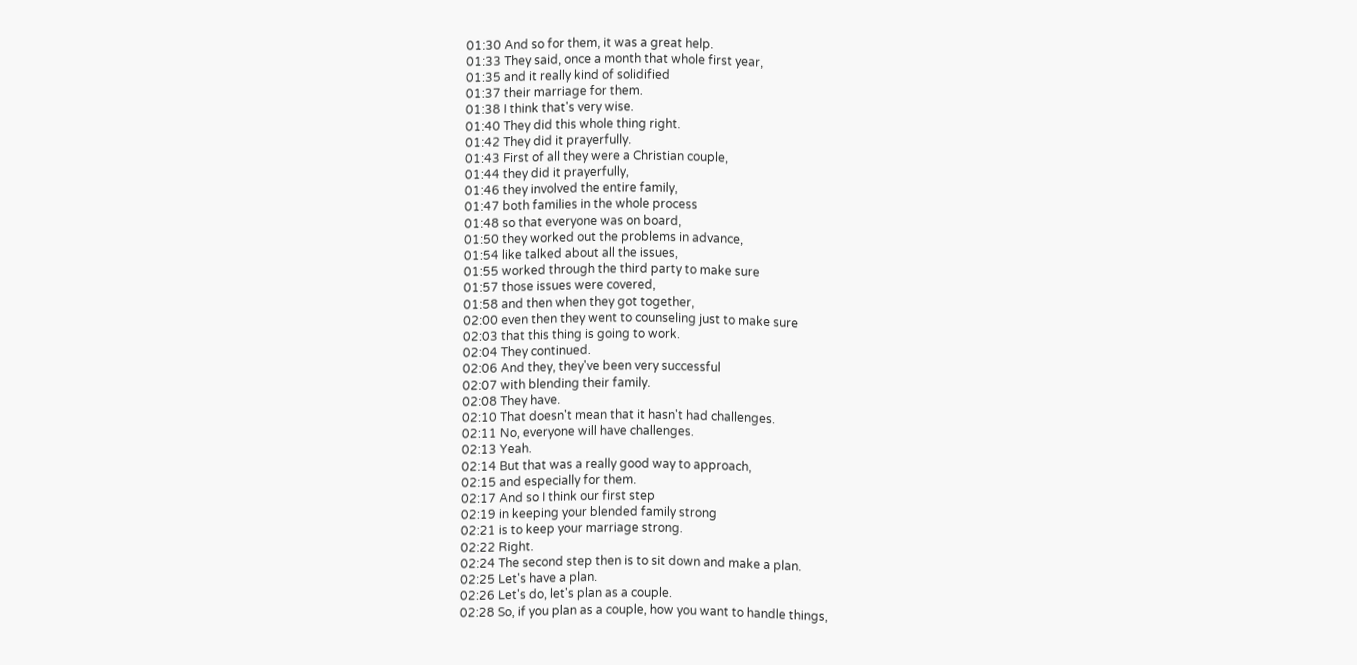01:30 And so for them, it was a great help.
01:33 They said, once a month that whole first year,
01:35 and it really kind of solidified
01:37 their marriage for them.
01:38 I think that's very wise.
01:40 They did this whole thing right.
01:42 They did it prayerfully.
01:43 First of all they were a Christian couple,
01:44 they did it prayerfully,
01:46 they involved the entire family,
01:47 both families in the whole process
01:48 so that everyone was on board,
01:50 they worked out the problems in advance,
01:54 like talked about all the issues,
01:55 worked through the third party to make sure
01:57 those issues were covered,
01:58 and then when they got together,
02:00 even then they went to counseling just to make sure
02:03 that this thing is going to work.
02:04 They continued.
02:06 And they, they've been very successful
02:07 with blending their family.
02:08 They have.
02:10 That doesn't mean that it hasn't had challenges.
02:11 No, everyone will have challenges.
02:13 Yeah.
02:14 But that was a really good way to approach,
02:15 and especially for them.
02:17 And so I think our first step
02:19 in keeping your blended family strong
02:21 is to keep your marriage strong.
02:22 Right.
02:24 The second step then is to sit down and make a plan.
02:25 Let's have a plan.
02:26 Let's do, let's plan as a couple.
02:28 So, if you plan as a couple, how you want to handle things,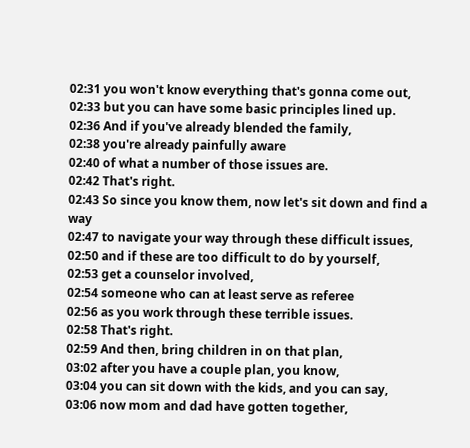02:31 you won't know everything that's gonna come out,
02:33 but you can have some basic principles lined up.
02:36 And if you've already blended the family,
02:38 you're already painfully aware
02:40 of what a number of those issues are.
02:42 That's right.
02:43 So since you know them, now let's sit down and find a way
02:47 to navigate your way through these difficult issues,
02:50 and if these are too difficult to do by yourself,
02:53 get a counselor involved,
02:54 someone who can at least serve as referee
02:56 as you work through these terrible issues.
02:58 That's right.
02:59 And then, bring children in on that plan,
03:02 after you have a couple plan, you know,
03:04 you can sit down with the kids, and you can say,
03:06 now mom and dad have gotten together,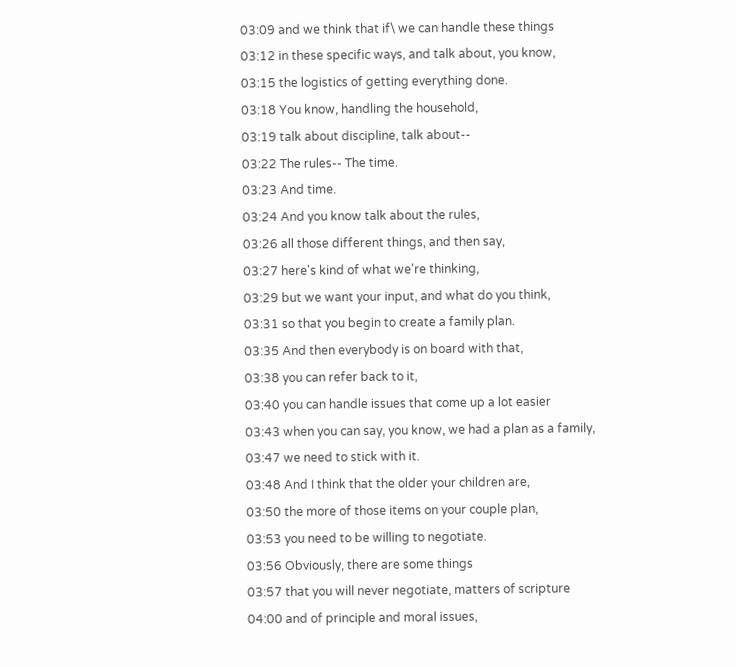03:09 and we think that if\ we can handle these things
03:12 in these specific ways, and talk about, you know,
03:15 the logistics of getting everything done.
03:18 You know, handling the household,
03:19 talk about discipline, talk about--
03:22 The rules-- The time.
03:23 And time.
03:24 And you know talk about the rules,
03:26 all those different things, and then say,
03:27 here's kind of what we're thinking,
03:29 but we want your input, and what do you think,
03:31 so that you begin to create a family plan.
03:35 And then everybody is on board with that,
03:38 you can refer back to it,
03:40 you can handle issues that come up a lot easier
03:43 when you can say, you know, we had a plan as a family,
03:47 we need to stick with it.
03:48 And I think that the older your children are,
03:50 the more of those items on your couple plan,
03:53 you need to be willing to negotiate.
03:56 Obviously, there are some things
03:57 that you will never negotiate, matters of scripture
04:00 and of principle and moral issues,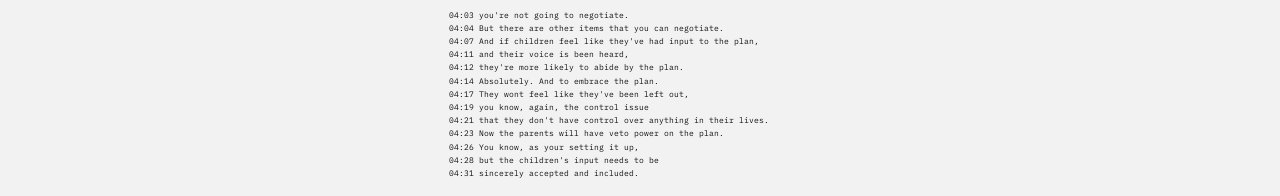04:03 you're not going to negotiate.
04:04 But there are other items that you can negotiate.
04:07 And if children feel like they've had input to the plan,
04:11 and their voice is been heard,
04:12 they're more likely to abide by the plan.
04:14 Absolutely. And to embrace the plan.
04:17 They wont feel like they've been left out,
04:19 you know, again, the control issue
04:21 that they don't have control over anything in their lives.
04:23 Now the parents will have veto power on the plan.
04:26 You know, as your setting it up,
04:28 but the children's input needs to be
04:31 sincerely accepted and included.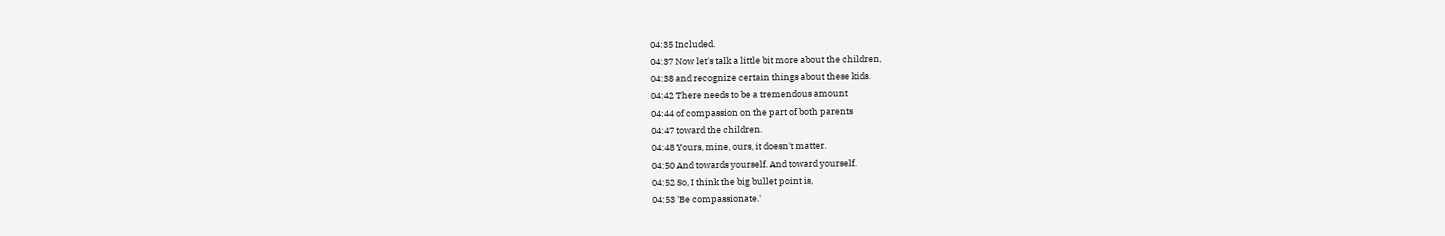04:35 Included.
04:37 Now let's talk a little bit more about the children,
04:38 and recognize certain things about these kids.
04:42 There needs to be a tremendous amount
04:44 of compassion on the part of both parents
04:47 toward the children.
04:48 Yours, mine, ours, it doesn't matter.
04:50 And towards yourself. And toward yourself.
04:52 So, I think the big bullet point is,
04:53 'Be compassionate.'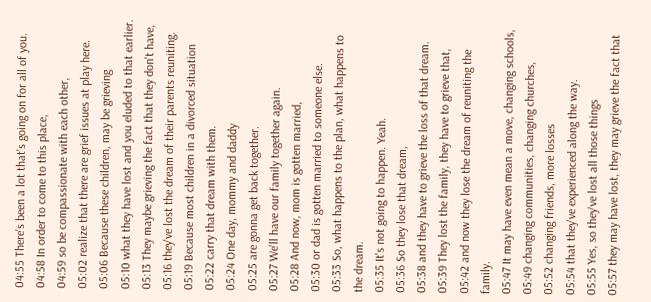04:55 There's been a lot that's going on for all of you.
04:58 In order to come to this place,
04:59 so be compassionate with each other,
05:02 realize that there are grief issues at play here.
05:06 Because these children, may be grieving
05:10 what they have lost and you eluded to that earlier.
05:13 They maybe grieving the fact that they don't have,
05:16 they've lost the dream of their parents reuniting.
05:19 Because most children in a divorced situation
05:22 carry that dream with them.
05:24 One day, mommy and daddy
05:25 are gonna get back together.
05:27 We'll have our family together again.
05:28 And now, mom is gotten married,
05:30 or dad is gotten married to someone else.
05:33 So, what happens to the plan, what happens to the dream.
05:35 It's not going to happen. Yeah.
05:36 So they lose that dream,
05:38 and they have to grieve the loss of that dream.
05:39 They lost the family, they have to grieve that,
05:42 and now they lose the dream of reuniting the family.
05:47 It may have even mean a move, changing schools,
05:49 changing communities, changing churches,
05:52 changing friends, more losses
05:54 that they've experienced along the way.
05:55 Yes, so they've lost all those things
05:57 they may have lost, they may grieve the fact that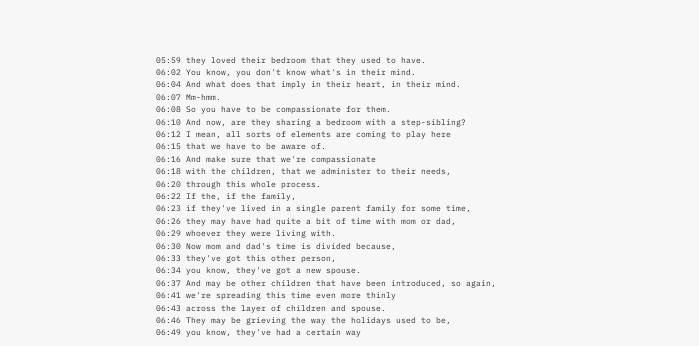05:59 they loved their bedroom that they used to have.
06:02 You know, you don't know what's in their mind.
06:04 And what does that imply in their heart, in their mind.
06:07 Mm-hmm.
06:08 So you have to be compassionate for them.
06:10 And now, are they sharing a bedroom with a step-sibling?
06:12 I mean, all sorts of elements are coming to play here
06:15 that we have to be aware of.
06:16 And make sure that we're compassionate
06:18 with the children, that we administer to their needs,
06:20 through this whole process.
06:22 If the, if the family,
06:23 if they've lived in a single parent family for some time,
06:26 they may have had quite a bit of time with mom or dad,
06:29 whoever they were living with.
06:30 Now mom and dad's time is divided because,
06:33 they've got this other person,
06:34 you know, they've got a new spouse.
06:37 And may be other children that have been introduced, so again,
06:41 we're spreading this time even more thinly
06:43 across the layer of children and spouse.
06:46 They may be grieving the way the holidays used to be,
06:49 you know, they've had a certain way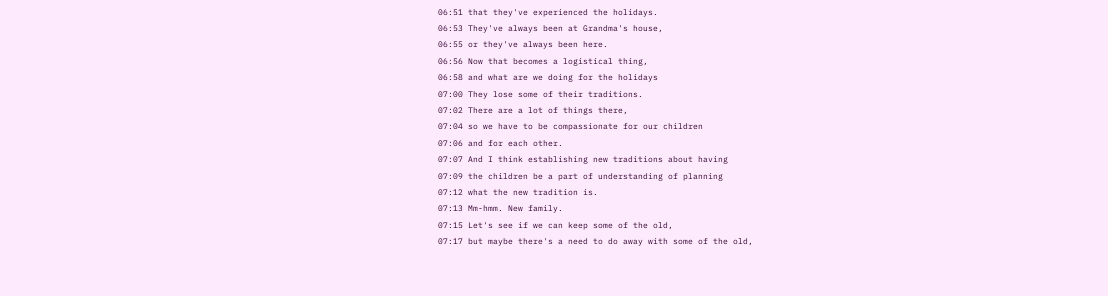06:51 that they've experienced the holidays.
06:53 They've always been at Grandma's house,
06:55 or they've always been here.
06:56 Now that becomes a logistical thing,
06:58 and what are we doing for the holidays
07:00 They lose some of their traditions.
07:02 There are a lot of things there,
07:04 so we have to be compassionate for our children
07:06 and for each other.
07:07 And I think establishing new traditions about having
07:09 the children be a part of understanding of planning
07:12 what the new tradition is.
07:13 Mm-hmm. New family.
07:15 Let's see if we can keep some of the old,
07:17 but maybe there's a need to do away with some of the old,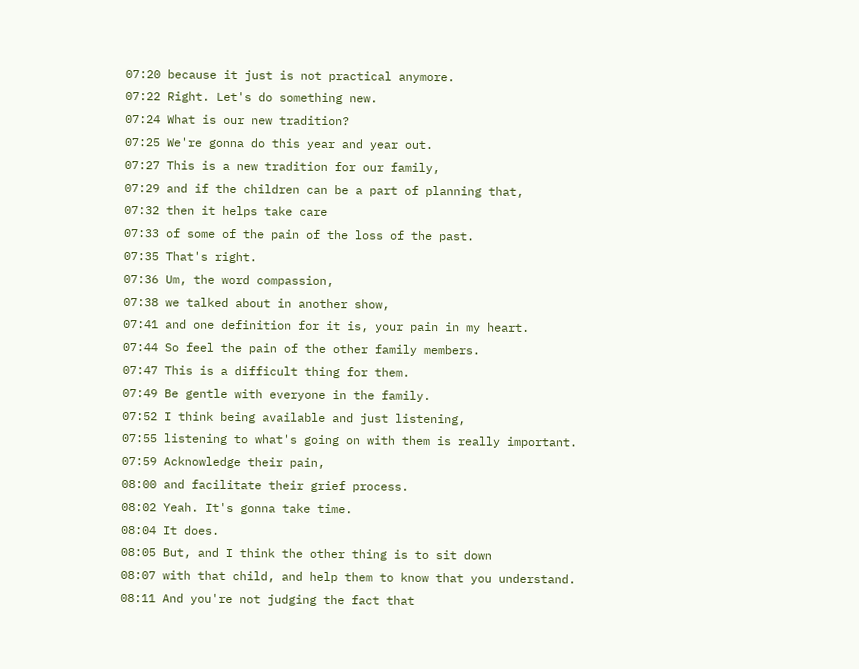07:20 because it just is not practical anymore.
07:22 Right. Let's do something new.
07:24 What is our new tradition?
07:25 We're gonna do this year and year out.
07:27 This is a new tradition for our family,
07:29 and if the children can be a part of planning that,
07:32 then it helps take care
07:33 of some of the pain of the loss of the past.
07:35 That's right.
07:36 Um, the word compassion,
07:38 we talked about in another show,
07:41 and one definition for it is, your pain in my heart.
07:44 So feel the pain of the other family members.
07:47 This is a difficult thing for them.
07:49 Be gentle with everyone in the family.
07:52 I think being available and just listening,
07:55 listening to what's going on with them is really important.
07:59 Acknowledge their pain,
08:00 and facilitate their grief process.
08:02 Yeah. It's gonna take time.
08:04 It does.
08:05 But, and I think the other thing is to sit down
08:07 with that child, and help them to know that you understand.
08:11 And you're not judging the fact that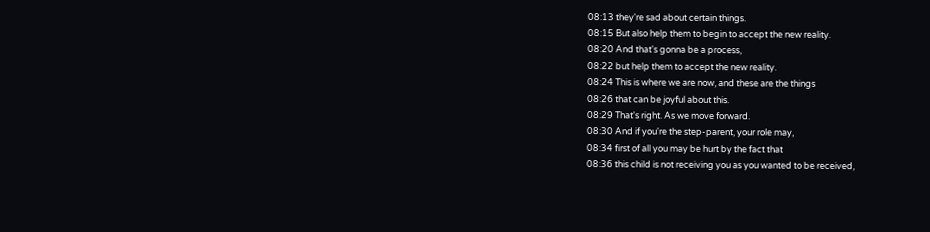08:13 they're sad about certain things.
08:15 But also help them to begin to accept the new reality.
08:20 And that's gonna be a process,
08:22 but help them to accept the new reality.
08:24 This is where we are now, and these are the things
08:26 that can be joyful about this.
08:29 That's right. As we move forward.
08:30 And if you're the step-parent, your role may,
08:34 first of all you may be hurt by the fact that
08:36 this child is not receiving you as you wanted to be received,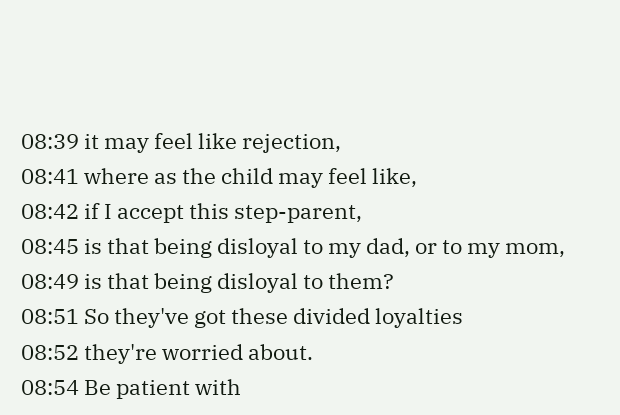08:39 it may feel like rejection,
08:41 where as the child may feel like,
08:42 if I accept this step-parent,
08:45 is that being disloyal to my dad, or to my mom,
08:49 is that being disloyal to them?
08:51 So they've got these divided loyalties
08:52 they're worried about.
08:54 Be patient with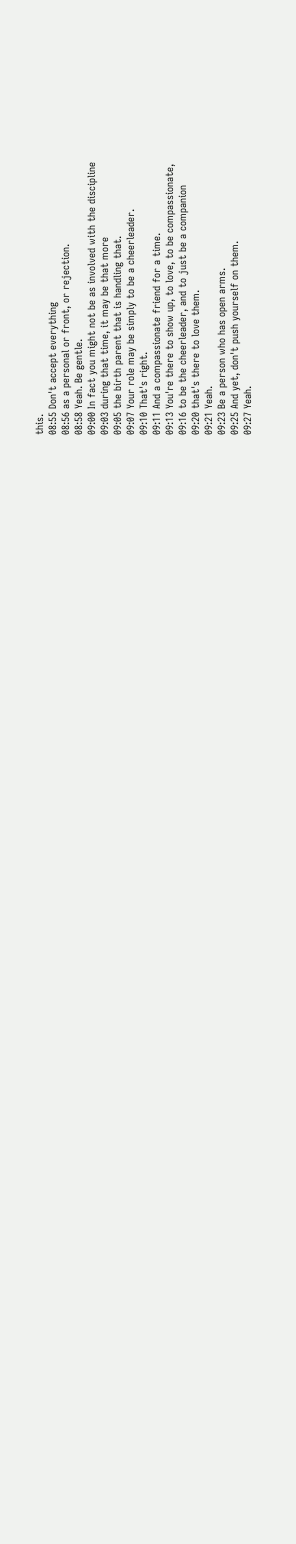this.
08:55 Don't accept everything
08:56 as a personal or front, or rejection.
08:58 Yeah. Be gentle.
09:00 In fact you might not be as involved with the discipline
09:03 during that time, it may be that more
09:05 the birth parent that is handling that.
09:07 Your role may be simply to be a cheerleader.
09:10 That's right.
09:11 And a compassionate friend for a time.
09:13 You're there to show up, to love, to be compassionate,
09:16 to be the cheerleader, and to just be a companion
09:20 that's there to love them.
09:21 Yeah.
09:23 Be a person who has open arms.
09:25 And yet, don't push yourself on them.
09:27 Yeah.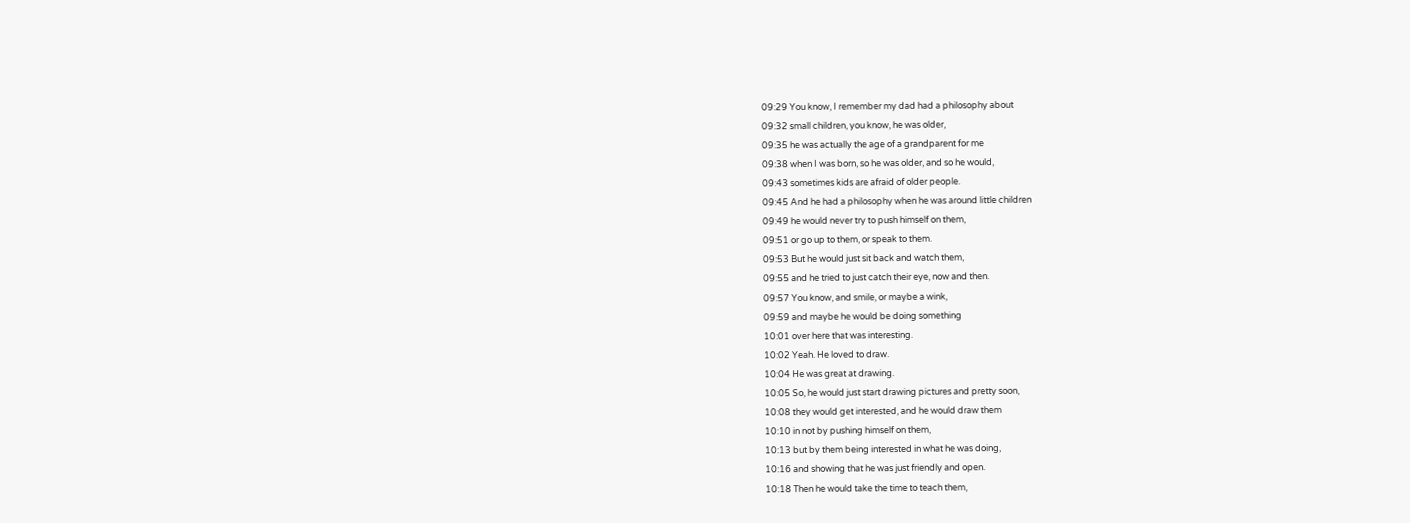09:29 You know, I remember my dad had a philosophy about
09:32 small children, you know, he was older,
09:35 he was actually the age of a grandparent for me
09:38 when I was born, so he was older, and so he would,
09:43 sometimes kids are afraid of older people.
09:45 And he had a philosophy when he was around little children
09:49 he would never try to push himself on them,
09:51 or go up to them, or speak to them.
09:53 But he would just sit back and watch them,
09:55 and he tried to just catch their eye, now and then.
09:57 You know, and smile, or maybe a wink,
09:59 and maybe he would be doing something
10:01 over here that was interesting.
10:02 Yeah. He loved to draw.
10:04 He was great at drawing.
10:05 So, he would just start drawing pictures and pretty soon,
10:08 they would get interested, and he would draw them
10:10 in not by pushing himself on them,
10:13 but by them being interested in what he was doing,
10:16 and showing that he was just friendly and open.
10:18 Then he would take the time to teach them,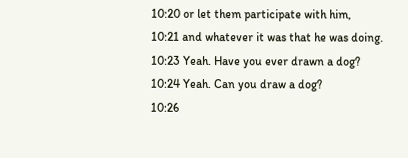10:20 or let them participate with him,
10:21 and whatever it was that he was doing.
10:23 Yeah. Have you ever drawn a dog?
10:24 Yeah. Can you draw a dog?
10:26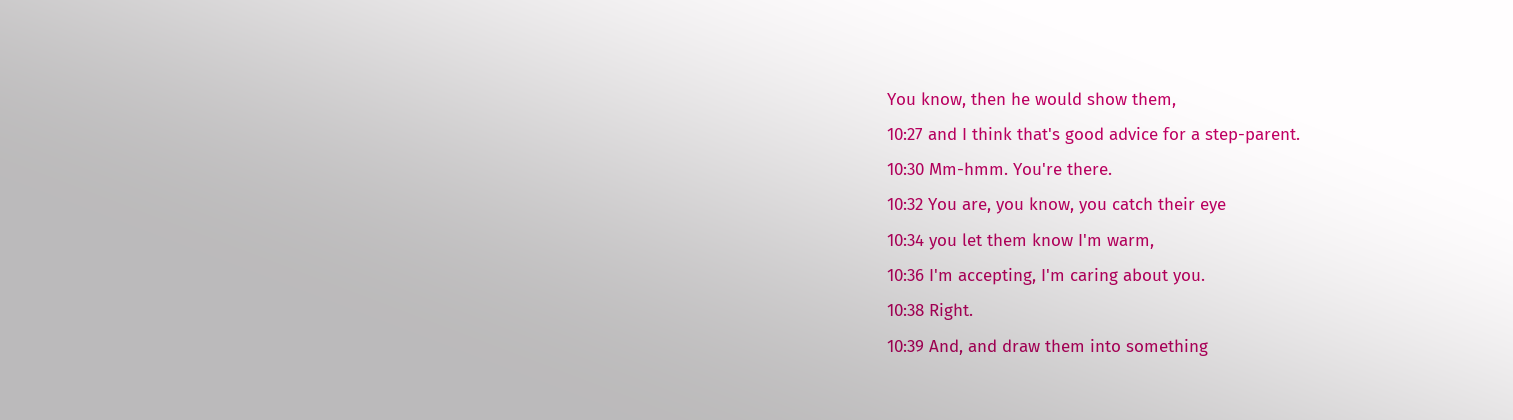You know, then he would show them,
10:27 and I think that's good advice for a step-parent.
10:30 Mm-hmm. You're there.
10:32 You are, you know, you catch their eye
10:34 you let them know I'm warm,
10:36 I'm accepting, I'm caring about you.
10:38 Right.
10:39 And, and draw them into something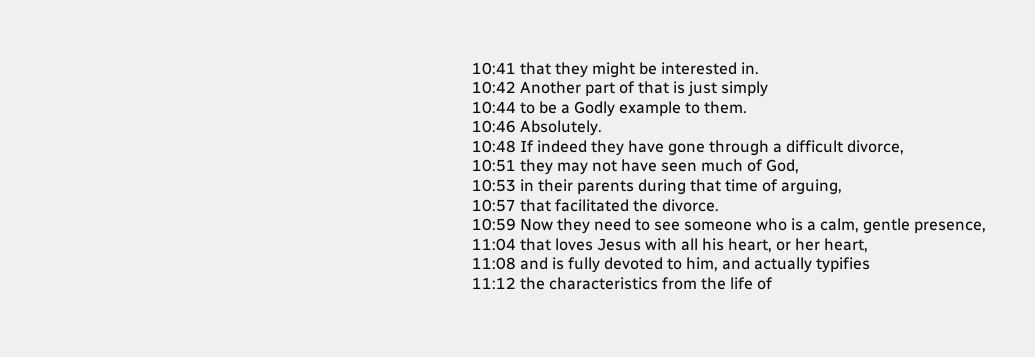10:41 that they might be interested in.
10:42 Another part of that is just simply
10:44 to be a Godly example to them.
10:46 Absolutely.
10:48 If indeed they have gone through a difficult divorce,
10:51 they may not have seen much of God,
10:53 in their parents during that time of arguing,
10:57 that facilitated the divorce.
10:59 Now they need to see someone who is a calm, gentle presence,
11:04 that loves Jesus with all his heart, or her heart,
11:08 and is fully devoted to him, and actually typifies
11:12 the characteristics from the life of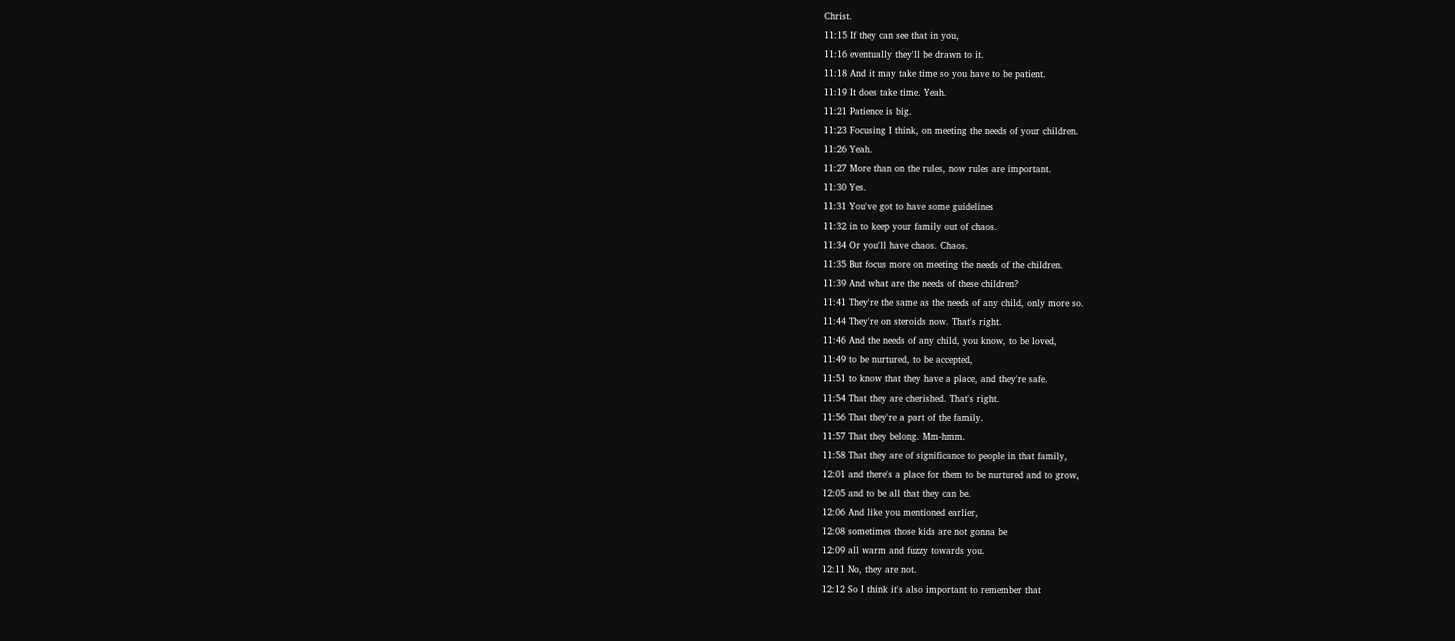Christ.
11:15 If they can see that in you,
11:16 eventually they'll be drawn to it.
11:18 And it may take time so you have to be patient.
11:19 It does take time. Yeah.
11:21 Patience is big.
11:23 Focusing I think, on meeting the needs of your children.
11:26 Yeah.
11:27 More than on the rules, now rules are important.
11:30 Yes.
11:31 You've got to have some guidelines
11:32 in to keep your family out of chaos.
11:34 Or you'll have chaos. Chaos.
11:35 But focus more on meeting the needs of the children.
11:39 And what are the needs of these children?
11:41 They're the same as the needs of any child, only more so.
11:44 They're on steroids now. That's right.
11:46 And the needs of any child, you know, to be loved,
11:49 to be nurtured, to be accepted,
11:51 to know that they have a place, and they're safe.
11:54 That they are cherished. That's right.
11:56 That they're a part of the family.
11:57 That they belong. Mm-hmm.
11:58 That they are of significance to people in that family,
12:01 and there's a place for them to be nurtured and to grow,
12:05 and to be all that they can be.
12:06 And like you mentioned earlier,
12:08 sometimes those kids are not gonna be
12:09 all warm and fuzzy towards you.
12:11 No, they are not.
12:12 So I think it's also important to remember that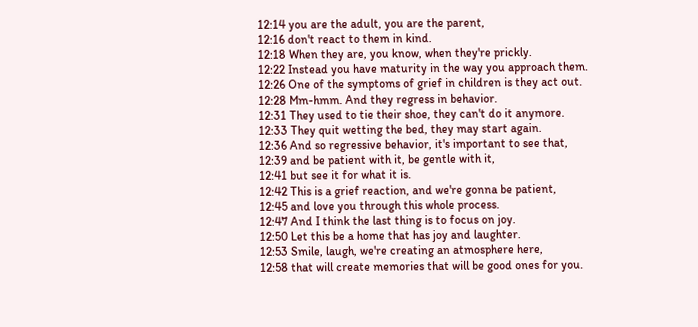12:14 you are the adult, you are the parent,
12:16 don't react to them in kind.
12:18 When they are, you know, when they're prickly.
12:22 Instead you have maturity in the way you approach them.
12:26 One of the symptoms of grief in children is they act out.
12:28 Mm-hmm. And they regress in behavior.
12:31 They used to tie their shoe, they can't do it anymore.
12:33 They quit wetting the bed, they may start again.
12:36 And so regressive behavior, it's important to see that,
12:39 and be patient with it, be gentle with it,
12:41 but see it for what it is.
12:42 This is a grief reaction, and we're gonna be patient,
12:45 and love you through this whole process.
12:47 And I think the last thing is to focus on joy.
12:50 Let this be a home that has joy and laughter.
12:53 Smile, laugh, we're creating an atmosphere here,
12:58 that will create memories that will be good ones for you.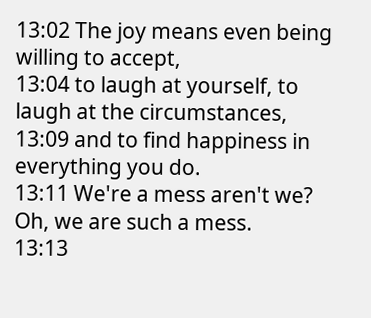13:02 The joy means even being willing to accept,
13:04 to laugh at yourself, to laugh at the circumstances,
13:09 and to find happiness in everything you do.
13:11 We're a mess aren't we? Oh, we are such a mess.
13:13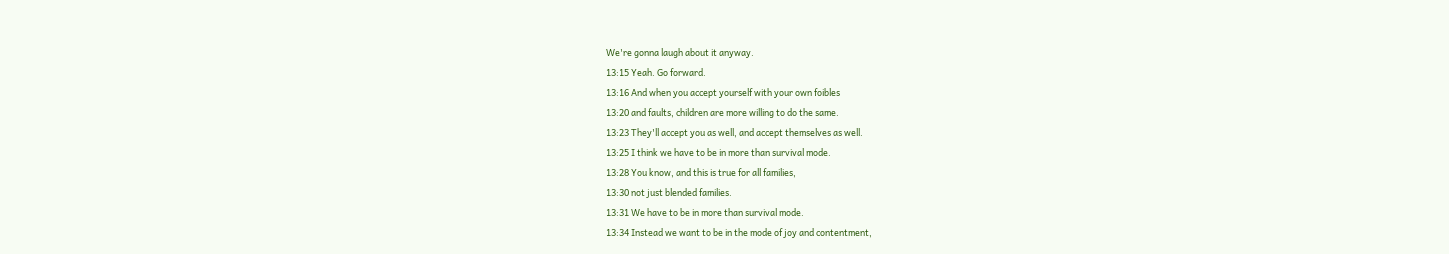We're gonna laugh about it anyway.
13:15 Yeah. Go forward.
13:16 And when you accept yourself with your own foibles
13:20 and faults, children are more willing to do the same.
13:23 They'll accept you as well, and accept themselves as well.
13:25 I think we have to be in more than survival mode.
13:28 You know, and this is true for all families,
13:30 not just blended families.
13:31 We have to be in more than survival mode.
13:34 Instead we want to be in the mode of joy and contentment,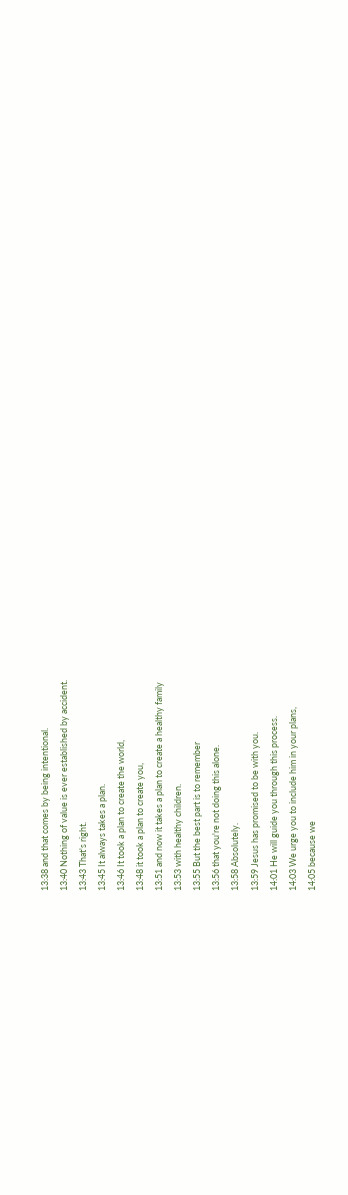13:38 and that comes by being intentional.
13:40 Nothing of value is ever established by accident.
13:43 That's right.
13:45 It always takes a plan.
13:46 It took a plan to create the world,
13:48 it took a plan to create you,
13:51 and now it takes a plan to create a healthy family
13:53 with healthy children.
13:55 But the best part is to remember
13:56 that you're not doing this alone.
13:58 Absolutely.
13:59 Jesus has promised to be with you.
14:01 He will guide you through this process.
14:03 We urge you to include him in your plans,
14:05 because we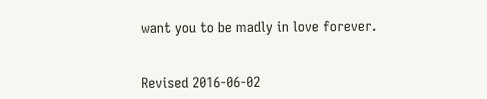want you to be madly in love forever.


Revised 2016-06-02